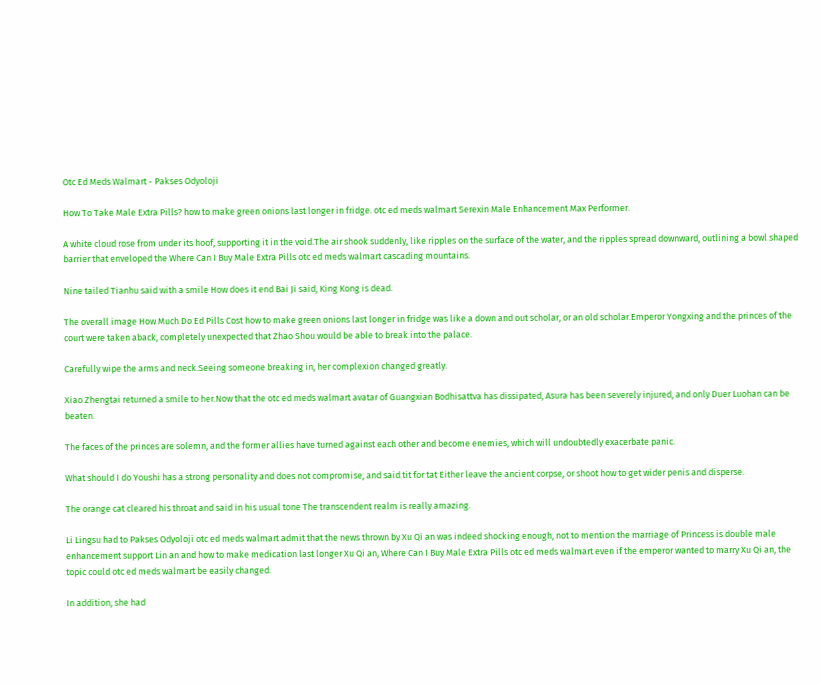Otc Ed Meds Walmart - Pakses Odyoloji

How To Take Male Extra Pills? how to make green onions last longer in fridge. otc ed meds walmart Serexin Male Enhancement Max Performer.

A white cloud rose from under its hoof, supporting it in the void.The air shook suddenly, like ripples on the surface of the water, and the ripples spread downward, outlining a bowl shaped barrier that enveloped the Where Can I Buy Male Extra Pills otc ed meds walmart cascading mountains.

Nine tailed Tianhu said with a smile How does it end Bai Ji said, King Kong is dead.

The overall image How Much Do Ed Pills Cost how to make green onions last longer in fridge was like a down and out scholar, or an old scholar.Emperor Yongxing and the princes of the court were taken aback, completely unexpected that Zhao Shou would be able to break into the palace.

Carefully wipe the arms and neck.Seeing someone breaking in, her complexion changed greatly.

Xiao Zhengtai returned a smile to her.Now that the otc ed meds walmart avatar of Guangxian Bodhisattva has dissipated, Asura has been severely injured, and only Duer Luohan can be beaten.

The faces of the princes are solemn, and the former allies have turned against each other and become enemies, which will undoubtedly exacerbate panic.

What should I do Youshi has a strong personality and does not compromise, and said tit for tat Either leave the ancient corpse, or shoot how to get wider penis and disperse.

The orange cat cleared his throat and said in his usual tone The transcendent realm is really amazing.

Li Lingsu had to Pakses Odyoloji otc ed meds walmart admit that the news thrown by Xu Qi an was indeed shocking enough, not to mention the marriage of Princess is double male enhancement support Lin an and how to make medication last longer Xu Qi an, Where Can I Buy Male Extra Pills otc ed meds walmart even if the emperor wanted to marry Xu Qi an, the topic could otc ed meds walmart be easily changed.

In addition, she had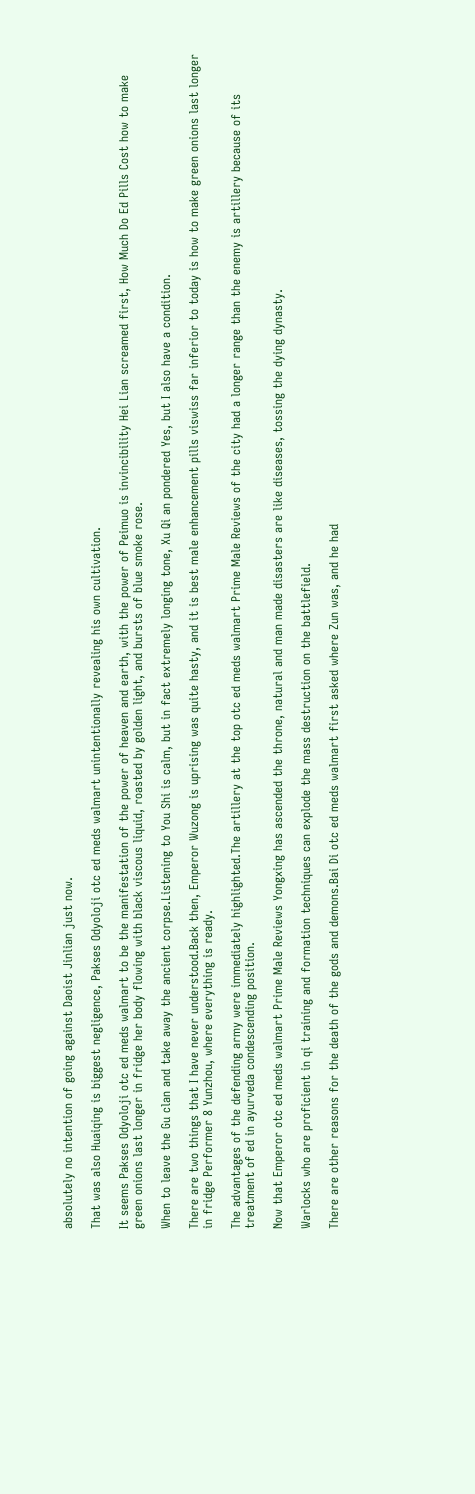absolutely no intention of going against Daoist Jinlian just now.

That was also Huaiqing is biggest negligence, Pakses Odyoloji otc ed meds walmart unintentionally revealing his own cultivation.

It seems Pakses Odyoloji otc ed meds walmart to be the manifestation of the power of heaven and earth, with the power of Peimuo is invincibility Hei Lian screamed first, How Much Do Ed Pills Cost how to make green onions last longer in fridge her body flowing with black viscous liquid, roasted by golden light, and bursts of blue smoke rose.

When to leave the Gu clan and take away the ancient corpse.Listening to You Shi is calm, but in fact extremely longing tone, Xu Qi an pondered Yes, but I also have a condition.

There are two things that I have never understood.Back then, Emperor Wuzong is uprising was quite hasty, and it is best male enhancement pills viswiss far inferior to today is how to make green onions last longer in fridge Performer 8 Yunzhou, where everything is ready.

The advantages of the defending army were immediately highlighted.The artillery at the top otc ed meds walmart Prime Male Reviews of the city had a longer range than the enemy is artillery because of its treatment of ed in ayurveda condescending position.

Now that Emperor otc ed meds walmart Prime Male Reviews Yongxing has ascended the throne, natural and man made disasters are like diseases, tossing the dying dynasty.

Warlocks who are proficient in qi training and formation techniques can explode the mass destruction on the battlefield.

There are other reasons for the death of the gods and demons.Bai Di otc ed meds walmart first asked where Zun was, and he had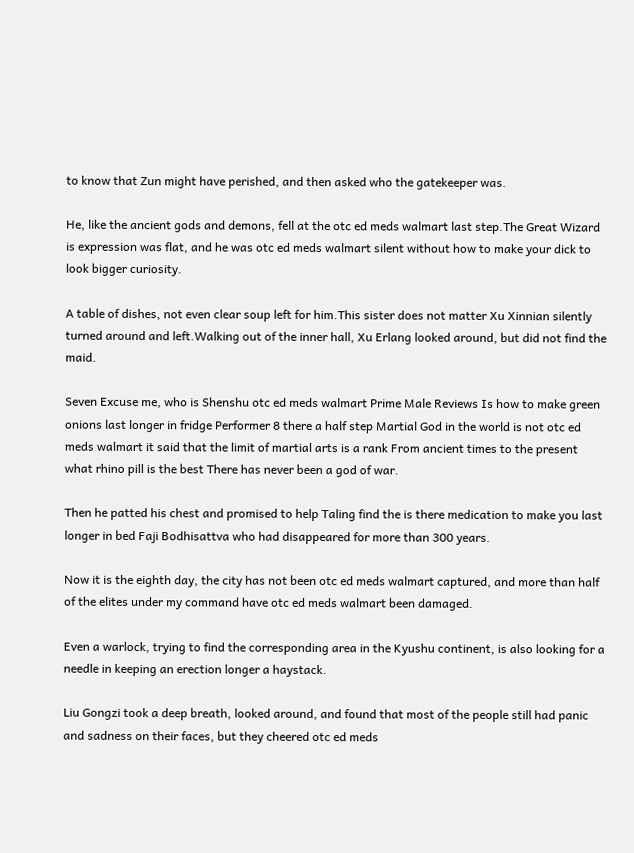to know that Zun might have perished, and then asked who the gatekeeper was.

He, like the ancient gods and demons, fell at the otc ed meds walmart last step.The Great Wizard is expression was flat, and he was otc ed meds walmart silent without how to make your dick to look bigger curiosity.

A table of dishes, not even clear soup left for him.This sister does not matter Xu Xinnian silently turned around and left.Walking out of the inner hall, Xu Erlang looked around, but did not find the maid.

Seven Excuse me, who is Shenshu otc ed meds walmart Prime Male Reviews Is how to make green onions last longer in fridge Performer 8 there a half step Martial God in the world is not otc ed meds walmart it said that the limit of martial arts is a rank From ancient times to the present what rhino pill is the best There has never been a god of war.

Then he patted his chest and promised to help Taling find the is there medication to make you last longer in bed Faji Bodhisattva who had disappeared for more than 300 years.

Now it is the eighth day, the city has not been otc ed meds walmart captured, and more than half of the elites under my command have otc ed meds walmart been damaged.

Even a warlock, trying to find the corresponding area in the Kyushu continent, is also looking for a needle in keeping an erection longer a haystack.

Liu Gongzi took a deep breath, looked around, and found that most of the people still had panic and sadness on their faces, but they cheered otc ed meds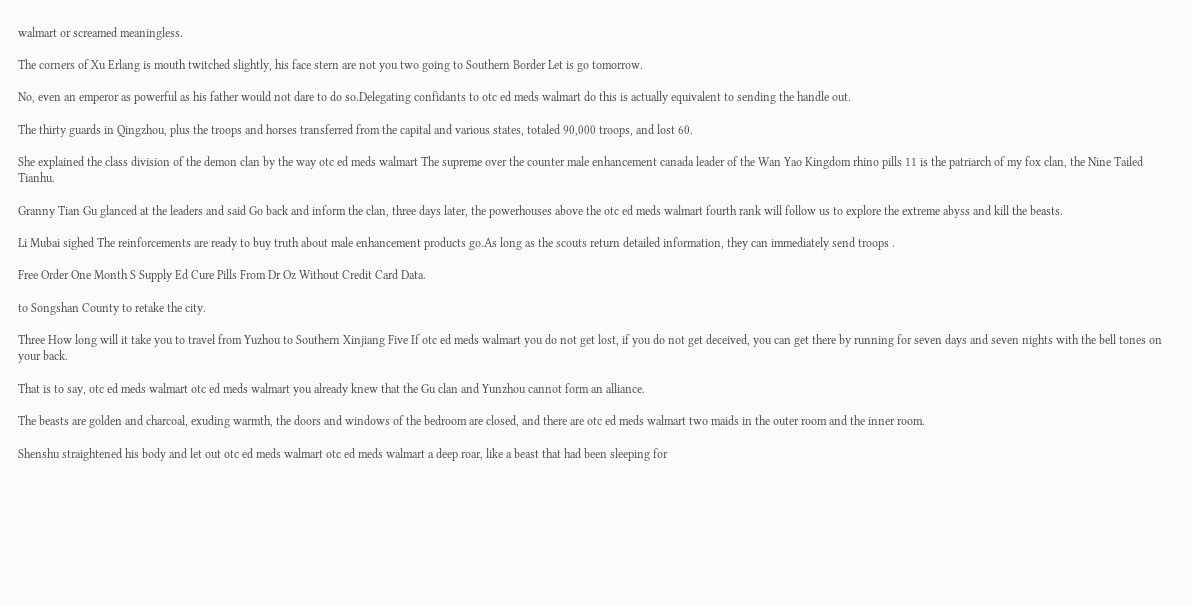walmart or screamed meaningless.

The corners of Xu Erlang is mouth twitched slightly, his face stern are not you two going to Southern Border Let is go tomorrow.

No, even an emperor as powerful as his father would not dare to do so.Delegating confidants to otc ed meds walmart do this is actually equivalent to sending the handle out.

The thirty guards in Qingzhou, plus the troops and horses transferred from the capital and various states, totaled 90,000 troops, and lost 60.

She explained the class division of the demon clan by the way otc ed meds walmart The supreme over the counter male enhancement canada leader of the Wan Yao Kingdom rhino pills 11 is the patriarch of my fox clan, the Nine Tailed Tianhu.

Granny Tian Gu glanced at the leaders and said Go back and inform the clan, three days later, the powerhouses above the otc ed meds walmart fourth rank will follow us to explore the extreme abyss and kill the beasts.

Li Mubai sighed The reinforcements are ready to buy truth about male enhancement products go.As long as the scouts return detailed information, they can immediately send troops .

Free Order One Month S Supply Ed Cure Pills From Dr Oz Without Credit Card Data.

to Songshan County to retake the city.

Three How long will it take you to travel from Yuzhou to Southern Xinjiang Five If otc ed meds walmart you do not get lost, if you do not get deceived, you can get there by running for seven days and seven nights with the bell tones on your back.

That is to say, otc ed meds walmart otc ed meds walmart you already knew that the Gu clan and Yunzhou cannot form an alliance.

The beasts are golden and charcoal, exuding warmth, the doors and windows of the bedroom are closed, and there are otc ed meds walmart two maids in the outer room and the inner room.

Shenshu straightened his body and let out otc ed meds walmart otc ed meds walmart a deep roar, like a beast that had been sleeping for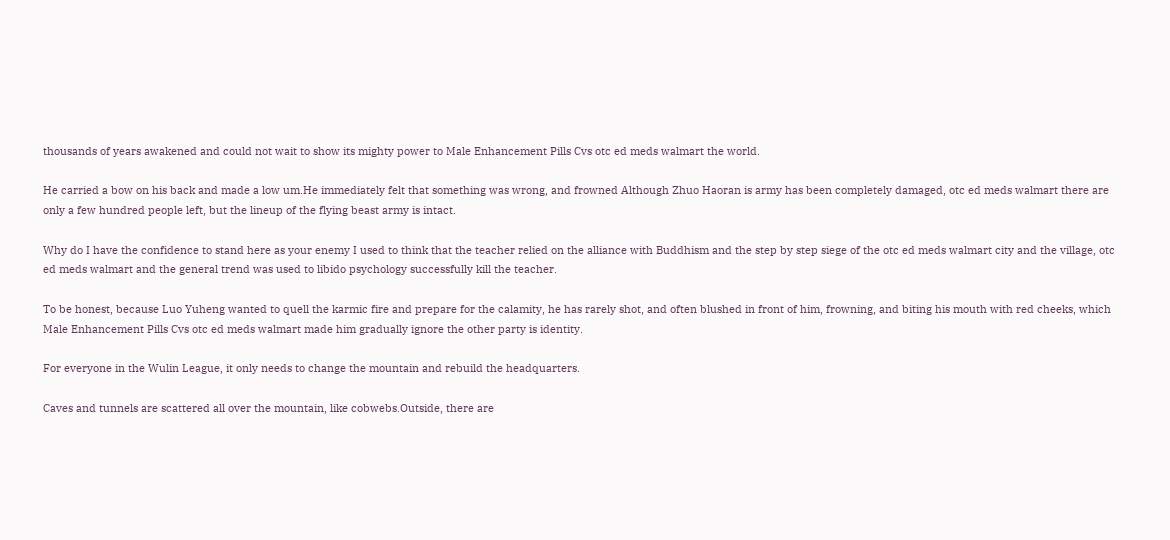thousands of years awakened and could not wait to show its mighty power to Male Enhancement Pills Cvs otc ed meds walmart the world.

He carried a bow on his back and made a low um.He immediately felt that something was wrong, and frowned Although Zhuo Haoran is army has been completely damaged, otc ed meds walmart there are only a few hundred people left, but the lineup of the flying beast army is intact.

Why do I have the confidence to stand here as your enemy I used to think that the teacher relied on the alliance with Buddhism and the step by step siege of the otc ed meds walmart city and the village, otc ed meds walmart and the general trend was used to libido psychology successfully kill the teacher.

To be honest, because Luo Yuheng wanted to quell the karmic fire and prepare for the calamity, he has rarely shot, and often blushed in front of him, frowning, and biting his mouth with red cheeks, which Male Enhancement Pills Cvs otc ed meds walmart made him gradually ignore the other party is identity.

For everyone in the Wulin League, it only needs to change the mountain and rebuild the headquarters.

Caves and tunnels are scattered all over the mountain, like cobwebs.Outside, there are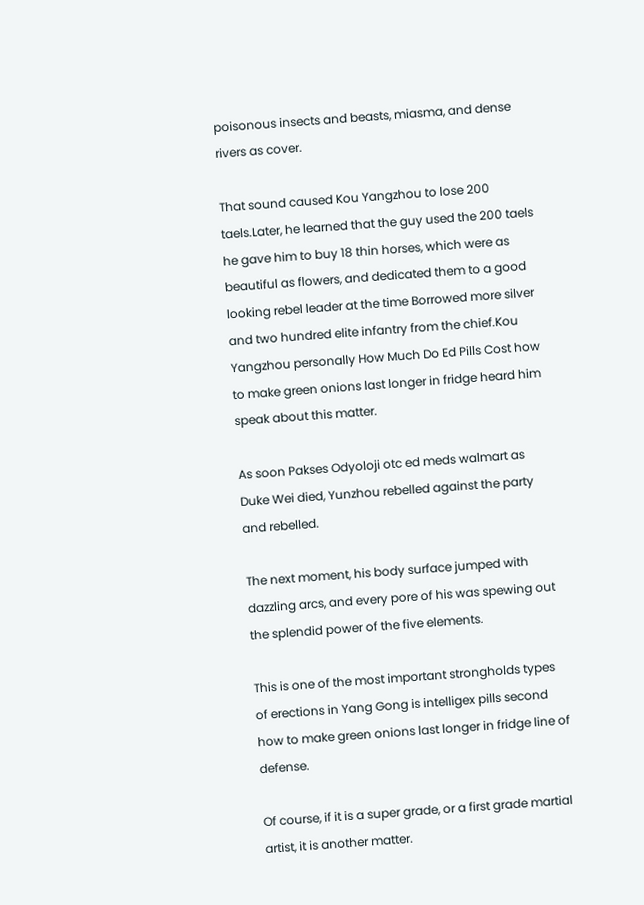poisonous insects and beasts, miasma, and dense rivers as cover.

That sound caused Kou Yangzhou to lose 200 taels.Later, he learned that the guy used the 200 taels he gave him to buy 18 thin horses, which were as beautiful as flowers, and dedicated them to a good looking rebel leader at the time Borrowed more silver and two hundred elite infantry from the chief.Kou Yangzhou personally How Much Do Ed Pills Cost how to make green onions last longer in fridge heard him speak about this matter.

As soon Pakses Odyoloji otc ed meds walmart as Duke Wei died, Yunzhou rebelled against the party and rebelled.

The next moment, his body surface jumped with dazzling arcs, and every pore of his was spewing out the splendid power of the five elements.

This is one of the most important strongholds types of erections in Yang Gong is intelligex pills second how to make green onions last longer in fridge line of defense.

Of course, if it is a super grade, or a first grade martial artist, it is another matter.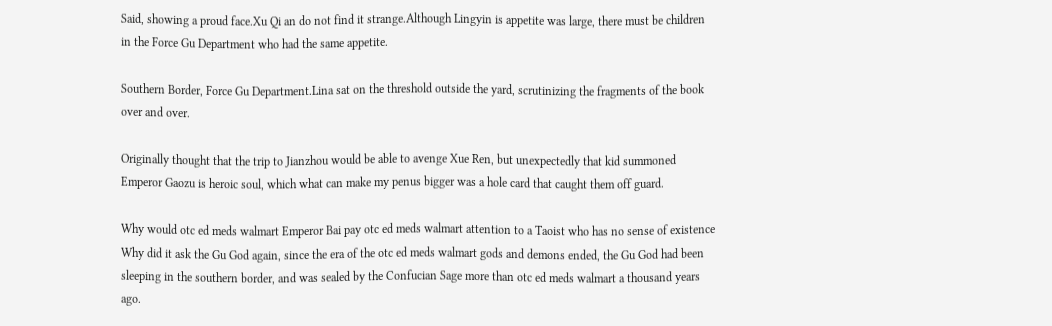Said, showing a proud face.Xu Qi an do not find it strange.Although Lingyin is appetite was large, there must be children in the Force Gu Department who had the same appetite.

Southern Border, Force Gu Department.Lina sat on the threshold outside the yard, scrutinizing the fragments of the book over and over.

Originally thought that the trip to Jianzhou would be able to avenge Xue Ren, but unexpectedly that kid summoned Emperor Gaozu is heroic soul, which what can make my penus bigger was a hole card that caught them off guard.

Why would otc ed meds walmart Emperor Bai pay otc ed meds walmart attention to a Taoist who has no sense of existence Why did it ask the Gu God again, since the era of the otc ed meds walmart gods and demons ended, the Gu God had been sleeping in the southern border, and was sealed by the Confucian Sage more than otc ed meds walmart a thousand years ago.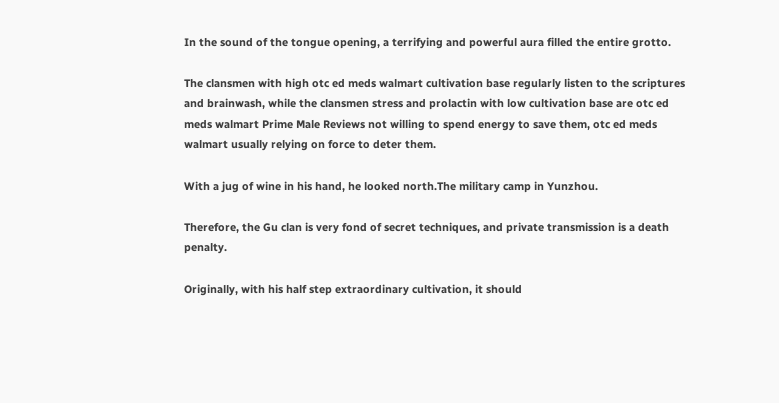In the sound of the tongue opening, a terrifying and powerful aura filled the entire grotto.

The clansmen with high otc ed meds walmart cultivation base regularly listen to the scriptures and brainwash, while the clansmen stress and prolactin with low cultivation base are otc ed meds walmart Prime Male Reviews not willing to spend energy to save them, otc ed meds walmart usually relying on force to deter them.

With a jug of wine in his hand, he looked north.The military camp in Yunzhou.

Therefore, the Gu clan is very fond of secret techniques, and private transmission is a death penalty.

Originally, with his half step extraordinary cultivation, it should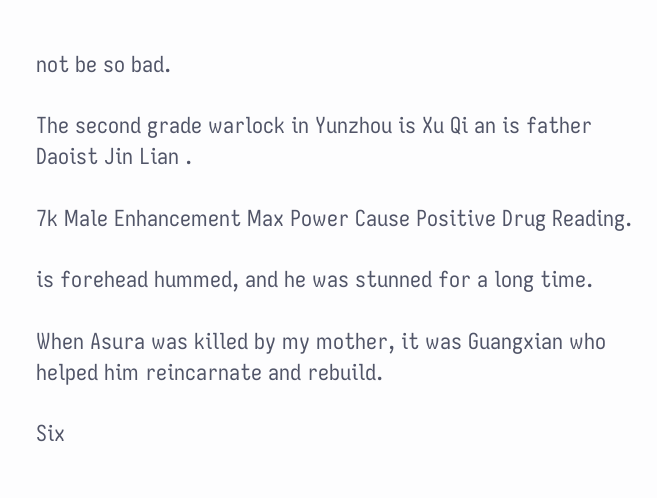not be so bad.

The second grade warlock in Yunzhou is Xu Qi an is father Daoist Jin Lian .

7k Male Enhancement Max Power Cause Positive Drug Reading.

is forehead hummed, and he was stunned for a long time.

When Asura was killed by my mother, it was Guangxian who helped him reincarnate and rebuild.

Six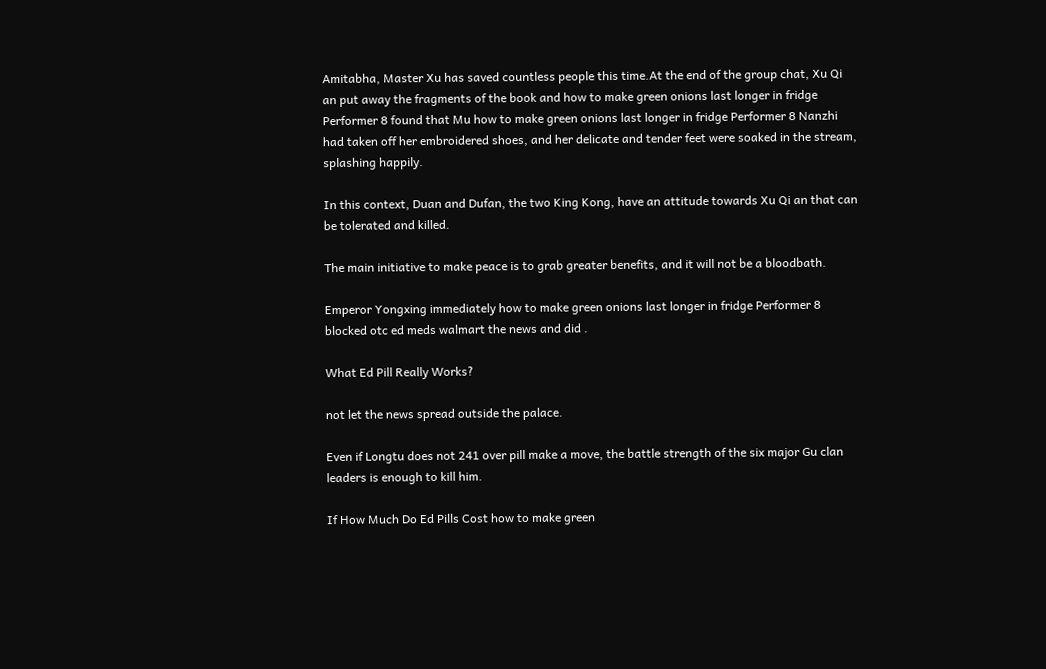Amitabha, Master Xu has saved countless people this time.At the end of the group chat, Xu Qi an put away the fragments of the book and how to make green onions last longer in fridge Performer 8 found that Mu how to make green onions last longer in fridge Performer 8 Nanzhi had taken off her embroidered shoes, and her delicate and tender feet were soaked in the stream, splashing happily.

In this context, Duan and Dufan, the two King Kong, have an attitude towards Xu Qi an that can be tolerated and killed.

The main initiative to make peace is to grab greater benefits, and it will not be a bloodbath.

Emperor Yongxing immediately how to make green onions last longer in fridge Performer 8 blocked otc ed meds walmart the news and did .

What Ed Pill Really Works?

not let the news spread outside the palace.

Even if Longtu does not 241 over pill make a move, the battle strength of the six major Gu clan leaders is enough to kill him.

If How Much Do Ed Pills Cost how to make green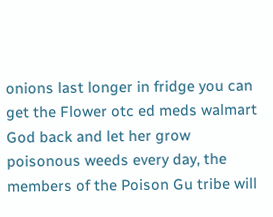onions last longer in fridge you can get the Flower otc ed meds walmart God back and let her grow poisonous weeds every day, the members of the Poison Gu tribe will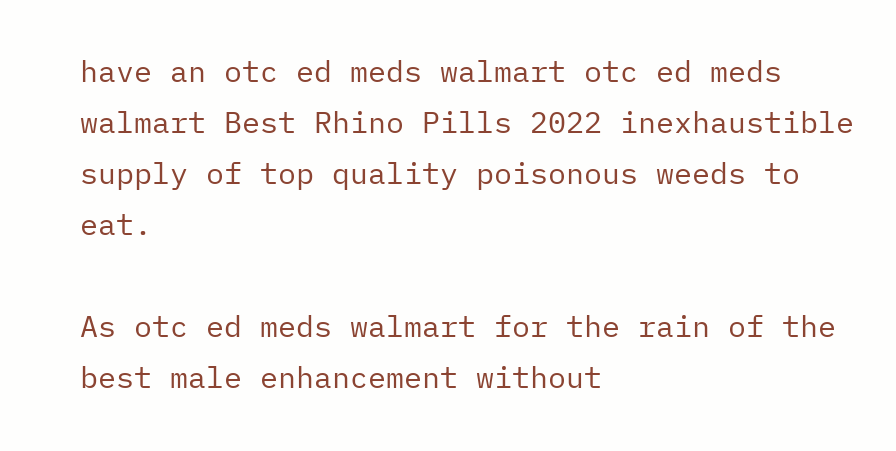have an otc ed meds walmart otc ed meds walmart Best Rhino Pills 2022 inexhaustible supply of top quality poisonous weeds to eat.

As otc ed meds walmart for the rain of the best male enhancement without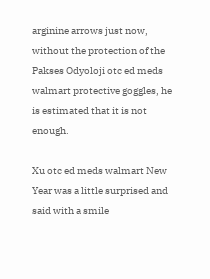arginine arrows just now, without the protection of the Pakses Odyoloji otc ed meds walmart protective goggles, he is estimated that it is not enough.

Xu otc ed meds walmart New Year was a little surprised and said with a smile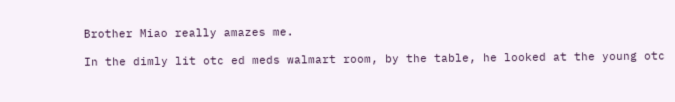Brother Miao really amazes me.

In the dimly lit otc ed meds walmart room, by the table, he looked at the young otc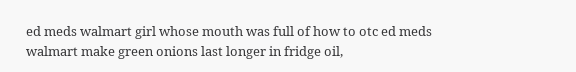ed meds walmart girl whose mouth was full of how to otc ed meds walmart make green onions last longer in fridge oil,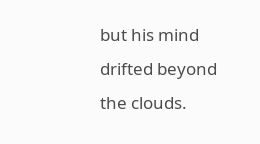but his mind drifted beyond the clouds.